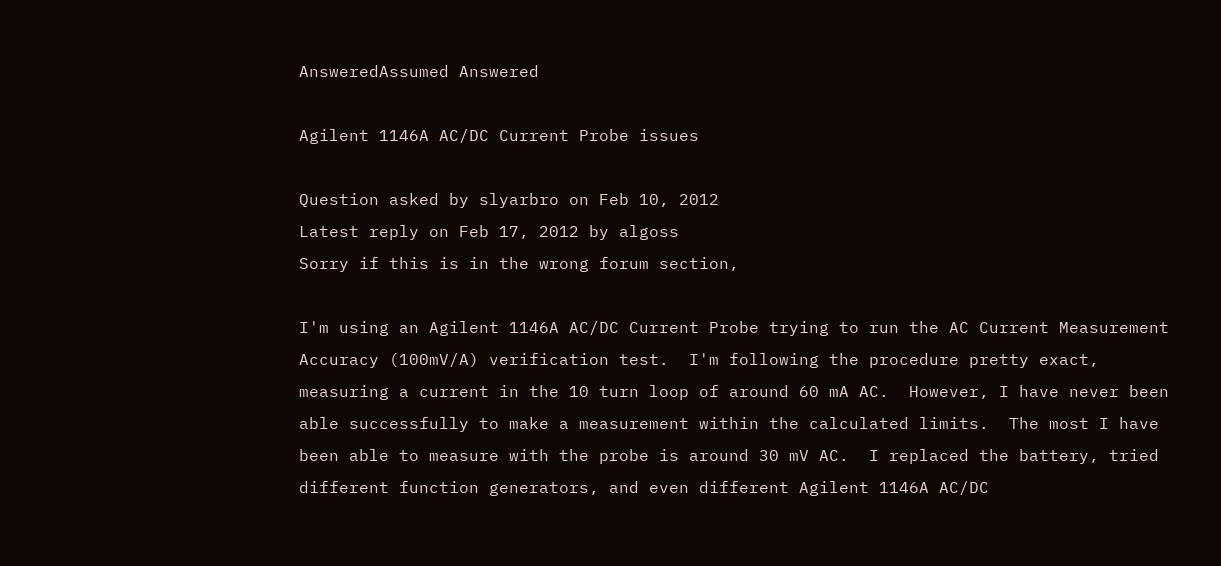AnsweredAssumed Answered

Agilent 1146A AC/DC Current Probe issues

Question asked by slyarbro on Feb 10, 2012
Latest reply on Feb 17, 2012 by algoss
Sorry if this is in the wrong forum section,

I'm using an Agilent 1146A AC/DC Current Probe trying to run the AC Current Measurement Accuracy (100mV/A) verification test.  I'm following the procedure pretty exact, measuring a current in the 10 turn loop of around 60 mA AC.  However, I have never been able successfully to make a measurement within the calculated limits.  The most I have been able to measure with the probe is around 30 mV AC.  I replaced the battery, tried different function generators, and even different Agilent 1146A AC/DC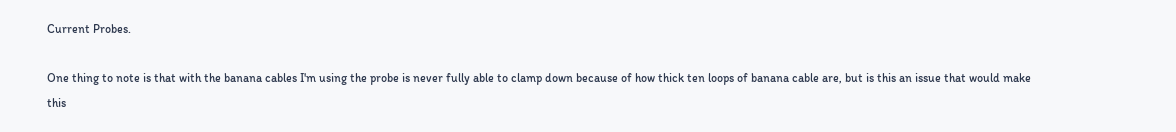Current Probes.

One thing to note is that with the banana cables I'm using the probe is never fully able to clamp down because of how thick ten loops of banana cable are, but is this an issue that would make this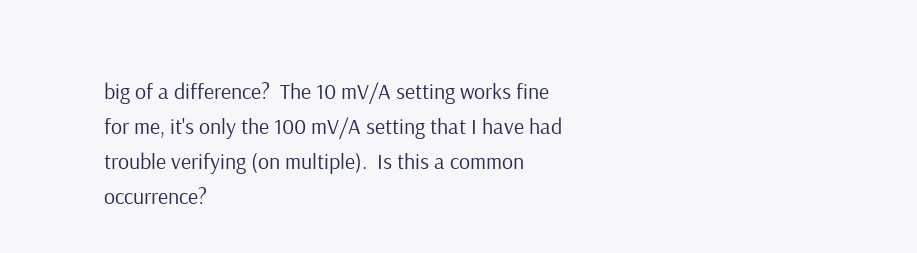big of a difference?  The 10 mV/A setting works fine for me, it's only the 100 mV/A setting that I have had trouble verifying (on multiple).  Is this a common occurrence?